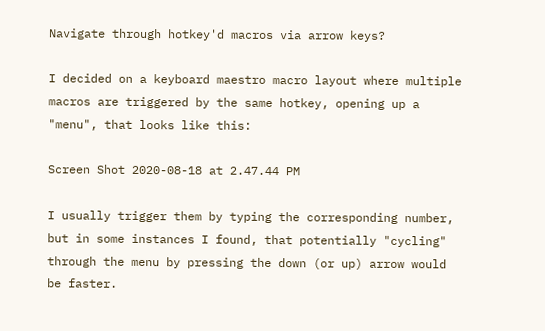Navigate through hotkey'd macros via arrow keys?

I decided on a keyboard maestro macro layout where multiple macros are triggered by the same hotkey, opening up a "menu", that looks like this:

Screen Shot 2020-08-18 at 2.47.44 PM

I usually trigger them by typing the corresponding number, but in some instances I found, that potentially "cycling" through the menu by pressing the down (or up) arrow would be faster.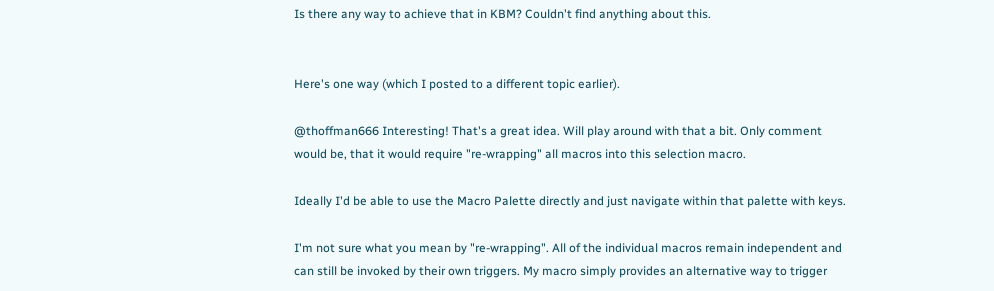Is there any way to achieve that in KBM? Couldn't find anything about this.


Here's one way (which I posted to a different topic earlier).

@thoffman666 Interesting! That's a great idea. Will play around with that a bit. Only comment would be, that it would require "re-wrapping" all macros into this selection macro.

Ideally I'd be able to use the Macro Palette directly and just navigate within that palette with keys.

I'm not sure what you mean by "re-wrapping". All of the individual macros remain independent and can still be invoked by their own triggers. My macro simply provides an alternative way to trigger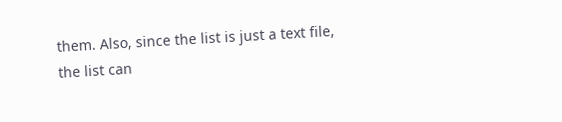them. Also, since the list is just a text file, the list can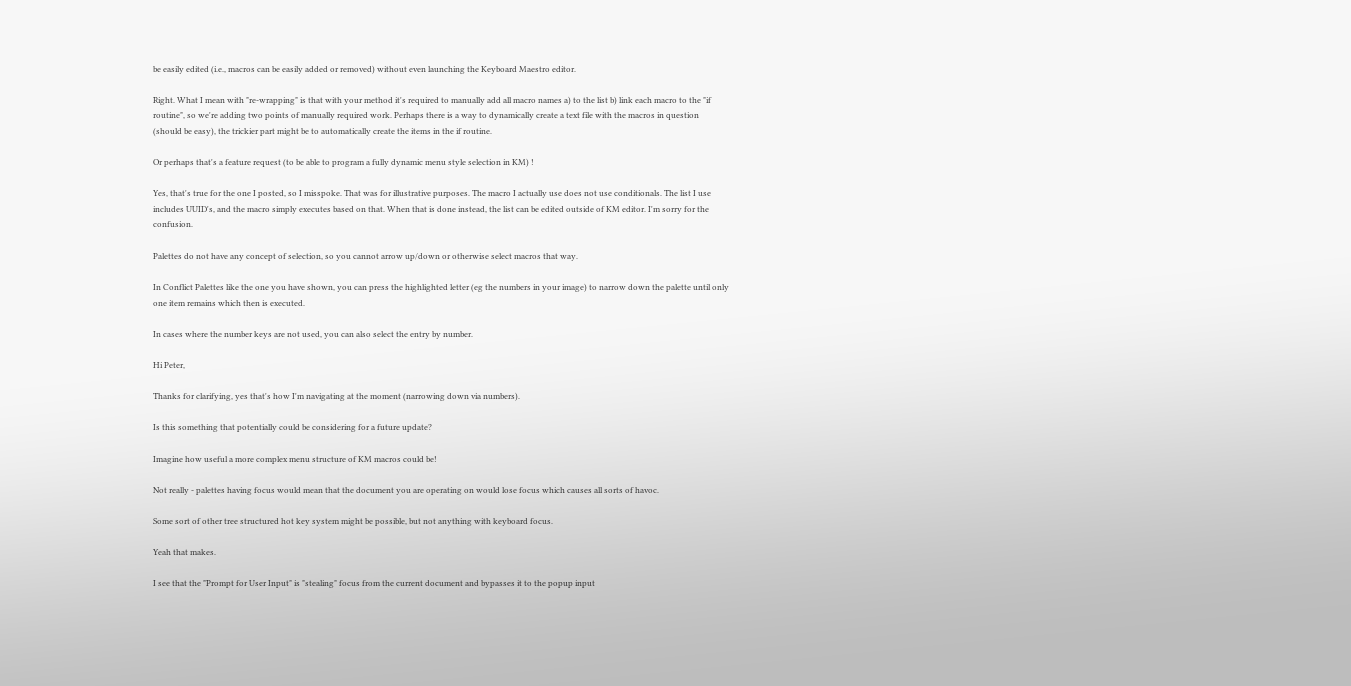be easily edited (i.e., macros can be easily added or removed) without even launching the Keyboard Maestro editor.

Right. What I mean with "re-wrapping" is that with your method it's required to manually add all macro names a) to the list b) link each macro to the "if routine", so we're adding two points of manually required work. Perhaps there is a way to dynamically create a text file with the macros in question (should be easy), the trickier part might be to automatically create the items in the if routine.

Or perhaps that's a feature request (to be able to program a fully dynamic menu style selection in KM) !

Yes, that's true for the one I posted, so I misspoke. That was for illustrative purposes. The macro I actually use does not use conditionals. The list I use includes UUID's, and the macro simply executes based on that. When that is done instead, the list can be edited outside of KM editor. I'm sorry for the confusion.

Palettes do not have any concept of selection, so you cannot arrow up/down or otherwise select macros that way.

In Conflict Palettes like the one you have shown, you can press the highlighted letter (eg the numbers in your image) to narrow down the palette until only one item remains which then is executed.

In cases where the number keys are not used, you can also select the entry by number.

Hi Peter,

Thanks for clarifying, yes that's how I'm navigating at the moment (narrowing down via numbers).

Is this something that potentially could be considering for a future update?

Imagine how useful a more complex menu structure of KM macros could be!

Not really - palettes having focus would mean that the document you are operating on would lose focus which causes all sorts of havoc.

Some sort of other tree structured hot key system might be possible, but not anything with keyboard focus.

Yeah that makes.

I see that the "Prompt for User Input" is "stealing" focus from the current document and bypasses it to the popup input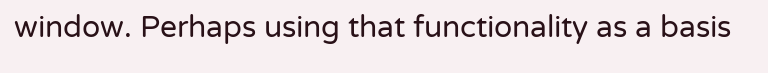window. Perhaps using that functionality as a basis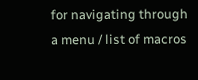for navigating through a menu / list of macros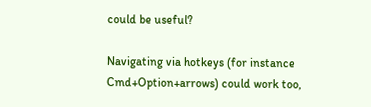could be useful?

Navigating via hotkeys (for instance Cmd+Option+arrows) could work too,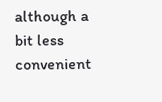although a bit less convenient